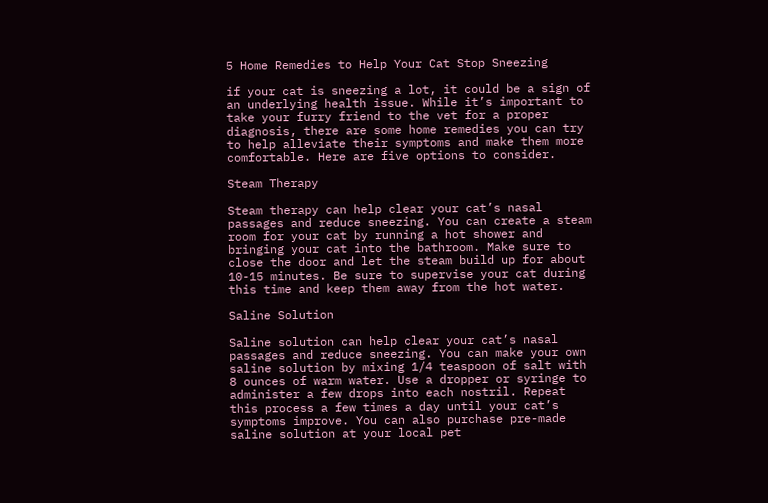5 Home Remedies to Help Your Cat Stop Sneezing

if your cat is sneezing a lot, it could be a sign of an underlying health issue. While it’s important to take your furry friend to the vet for a proper diagnosis, there are some home remedies you can try to help alleviate their symptoms and make them more comfortable. Here are five options to consider.

Steam Therapy

Steam therapy can help clear your cat’s nasal passages and reduce sneezing. You can create a steam room for your cat by running a hot shower and bringing your cat into the bathroom. Make sure to close the door and let the steam build up for about 10-15 minutes. Be sure to supervise your cat during this time and keep them away from the hot water.

Saline Solution

Saline solution can help clear your cat’s nasal passages and reduce sneezing. You can make your own saline solution by mixing 1/4 teaspoon of salt with 8 ounces of warm water. Use a dropper or syringe to administer a few drops into each nostril. Repeat this process a few times a day until your cat’s symptoms improve. You can also purchase pre-made saline solution at your local pet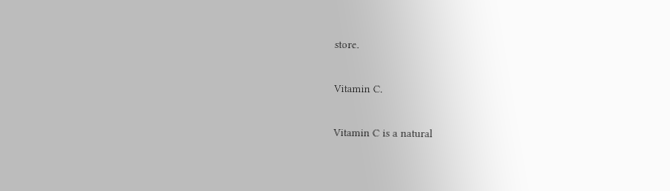store.

Vitamin C.

Vitamin C is a natural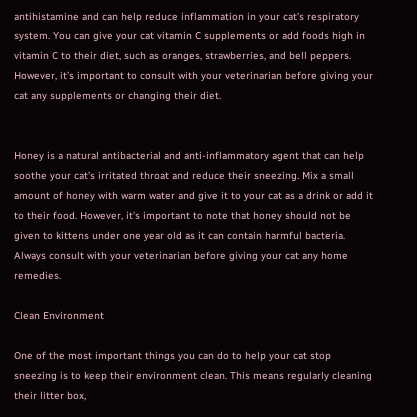antihistamine and can help reduce inflammation in your cat’s respiratory system. You can give your cat vitamin C supplements or add foods high in vitamin C to their diet, such as oranges, strawberries, and bell peppers. However, it’s important to consult with your veterinarian before giving your cat any supplements or changing their diet.


Honey is a natural antibacterial and anti-inflammatory agent that can help soothe your cat’s irritated throat and reduce their sneezing. Mix a small amount of honey with warm water and give it to your cat as a drink or add it to their food. However, it’s important to note that honey should not be given to kittens under one year old as it can contain harmful bacteria. Always consult with your veterinarian before giving your cat any home remedies.

Clean Environment

One of the most important things you can do to help your cat stop sneezing is to keep their environment clean. This means regularly cleaning their litter box,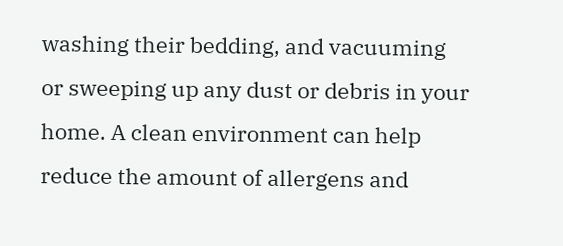washing their bedding, and vacuuming or sweeping up any dust or debris in your home. A clean environment can help reduce the amount of allergens and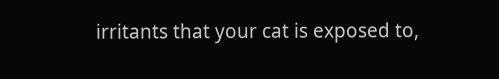irritants that your cat is exposed to,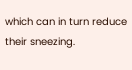which can in turn reduce their sneezing.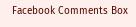Facebook Comments Box